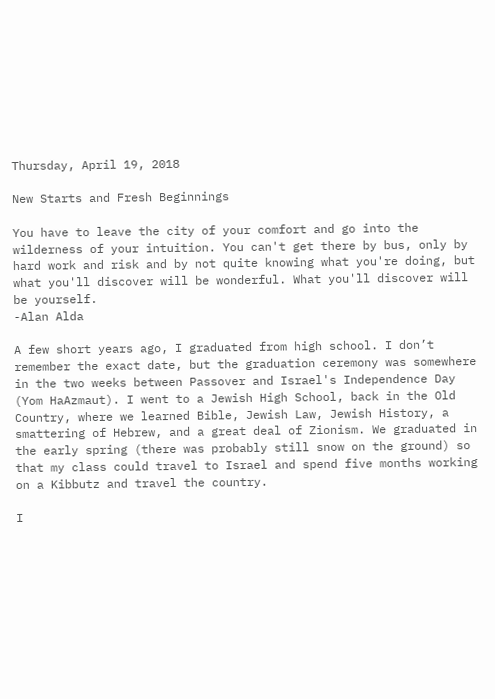Thursday, April 19, 2018

New Starts and Fresh Beginnings

You have to leave the city of your comfort and go into the wilderness of your intuition. You can't get there by bus, only by hard work and risk and by not quite knowing what you're doing, but what you'll discover will be wonderful. What you'll discover will be yourself.
-Alan Alda

A few short years ago, I graduated from high school. I don’t remember the exact date, but the graduation ceremony was somewhere in the two weeks between Passover and Israel's Independence Day (Yom HaAzmaut). I went to a Jewish High School, back in the Old Country, where we learned Bible, Jewish Law, Jewish History, a smattering of Hebrew, and a great deal of Zionism. We graduated in the early spring (there was probably still snow on the ground) so that my class could travel to Israel and spend five months working on a Kibbutz and travel the country.

I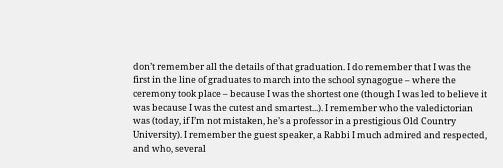don’t remember all the details of that graduation. I do remember that I was the first in the line of graduates to march into the school synagogue – where the ceremony took place – because I was the shortest one (though I was led to believe it was because I was the cutest and smartest...). I remember who the valedictorian was (today, if I’m not mistaken, he’s a professor in a prestigious Old Country University). I remember the guest speaker, a Rabbi I much admired and respected, and who, several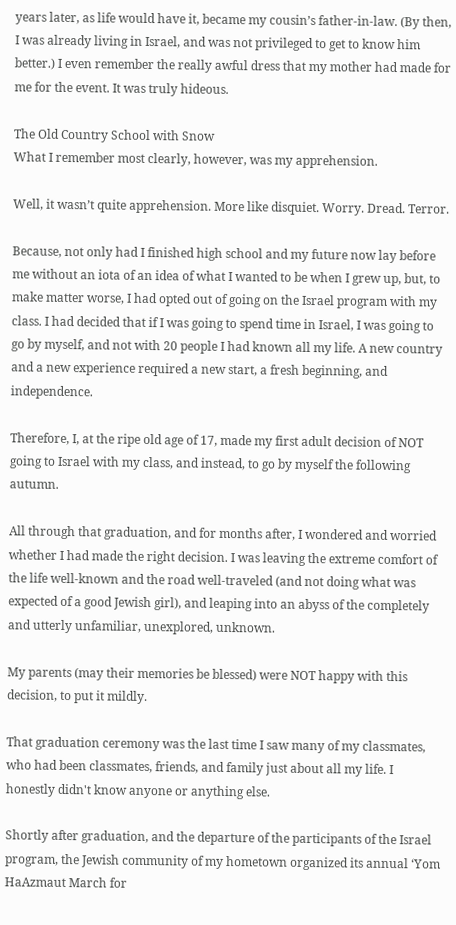years later, as life would have it, became my cousin’s father-in-law. (By then, I was already living in Israel, and was not privileged to get to know him better.) I even remember the really awful dress that my mother had made for me for the event. It was truly hideous.

The Old Country School with Snow
What I remember most clearly, however, was my apprehension.

Well, it wasn’t quite apprehension. More like disquiet. Worry. Dread. Terror.

Because, not only had I finished high school and my future now lay before me without an iota of an idea of what I wanted to be when I grew up, but, to make matter worse, I had opted out of going on the Israel program with my class. I had decided that if I was going to spend time in Israel, I was going to go by myself, and not with 20 people I had known all my life. A new country and a new experience required a new start, a fresh beginning, and independence.

Therefore, I, at the ripe old age of 17, made my first adult decision of NOT going to Israel with my class, and instead, to go by myself the following autumn.

All through that graduation, and for months after, I wondered and worried whether I had made the right decision. I was leaving the extreme comfort of the life well-known and the road well-traveled (and not doing what was expected of a good Jewish girl), and leaping into an abyss of the completely and utterly unfamiliar, unexplored, unknown.

My parents (may their memories be blessed) were NOT happy with this decision, to put it mildly.

That graduation ceremony was the last time I saw many of my classmates, who had been classmates, friends, and family just about all my life. I honestly didn't know anyone or anything else.

Shortly after graduation, and the departure of the participants of the Israel program, the Jewish community of my hometown organized its annual ‘Yom HaAzmaut March for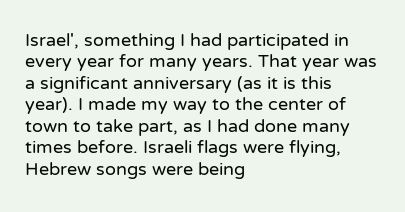Israel', something I had participated in every year for many years. That year was a significant anniversary (as it is this year). I made my way to the center of town to take part, as I had done many times before. Israeli flags were flying, Hebrew songs were being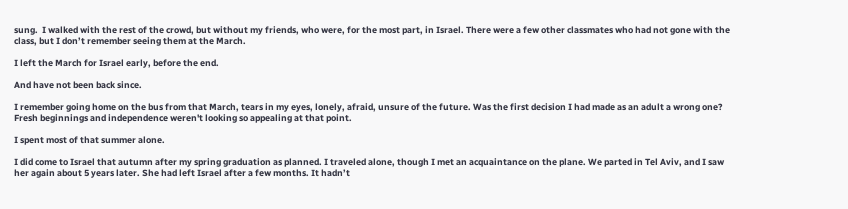sung.  I walked with the rest of the crowd, but without my friends, who were, for the most part, in Israel. There were a few other classmates who had not gone with the class, but I don’t remember seeing them at the March.

I left the March for Israel early, before the end.

And have not been back since.

I remember going home on the bus from that March, tears in my eyes, lonely, afraid, unsure of the future. Was the first decision I had made as an adult a wrong one? Fresh beginnings and independence weren't looking so appealing at that point.

I spent most of that summer alone.

I did come to Israel that autumn after my spring graduation as planned. I traveled alone, though I met an acquaintance on the plane. We parted in Tel Aviv, and I saw her again about 5 years later. She had left Israel after a few months. It hadn’t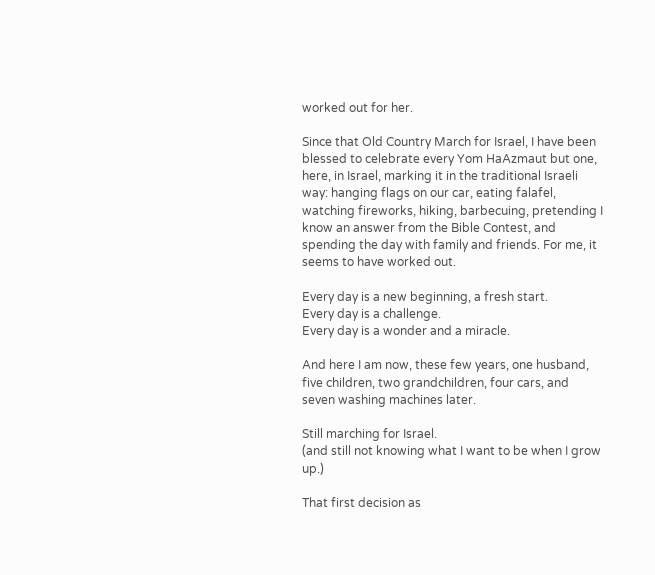worked out for her.

Since that Old Country March for Israel, I have been blessed to celebrate every Yom HaAzmaut but one, here, in Israel, marking it in the traditional Israeli way: hanging flags on our car, eating falafel, watching fireworks, hiking, barbecuing, pretending I know an answer from the Bible Contest, and spending the day with family and friends. For me, it seems to have worked out.

Every day is a new beginning, a fresh start.
Every day is a challenge.
Every day is a wonder and a miracle.

And here I am now, these few years, one husband, five children, two grandchildren, four cars, and seven washing machines later.

Still marching for Israel.
(and still not knowing what I want to be when I grow up.)

That first decision as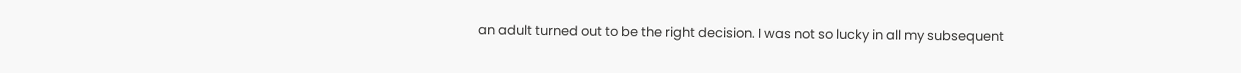an adult turned out to be the right decision. I was not so lucky in all my subsequent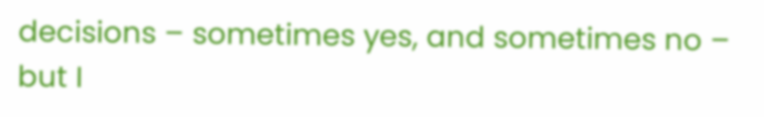decisions – sometimes yes, and sometimes no – but I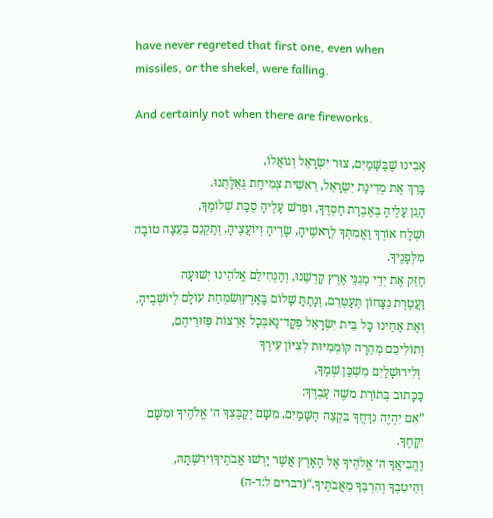have never regreted that first one, even when missiles, or the shekel, were falling.

And certainly not when there are fireworks.

אָבִינוּ שֶׁבַּשָּׁמַיִם, צוּר יִשְׂרָאֵל וְגוֹאֲלוֹ,
בָּרֵךְ אֶת מְדִינַת יִשְׂרָאֵל, רֵאשִׁית צְמִיחַת גְּאֻלָּתֵנוּ.
הָגֵן עָלֶיהָ בְּאֶבְרַת חַסְדֶּךָ, וּפְרֹשׁ עָלֶיהָ סֻכַּת שְׁלוֹמֶךָ,
וּשְׁלַח אוֹרְךָ וַאֲמִתְּךָ לְרָאשֶׁיהָ, שָׂרֶיהָ וְיוֹעֲצֶיהָ, וְתַקְּנֵם בְּעֵצָה טוֹבָה מִלְּפָנֶיךָ.
חַזֵּק אֶת יְדֵי מְגִנֵּי אֶרֶץ קָדְשֵׁנוּ, וְהַנְחִילֵם אֱלֹהֵינוּ יְשׁוּעָה
וַעֲטֶרֶת נִצָּחוֹן תְּעַטְּרֵם, וְנָתַתָּ שָׁלוֹם בָּאָרֶץוְשִׂמְחַת עוֹלָם לְיוֹשְׁבֶיהָ.
וְאֶת אַחֵינוּ כָּל בֵּית יִשְׂרָאֵל פְּקָד־נָאבְּכָל אַרְצוֹת פְּזוּרֵיהֶם,
וְתוֹלִיכֵם מְהֵרָה קוֹמְמִיּוּת לְצִיּוֹן עִירֶךָ
 וְלִירוּשָׁלַיִם מִשְׁכַּן שְׁמֶךָ,
כַּכָּתוּב בְּתוֹרַת משֶׁה עַבְדֶּךָ:
”אִם יִהְיֶה נִדַּחֲךָ בִּקְצֵה הַשָּׁמַיִם, מִשָּׁם יְקַבֶּצְךָ ה׳ אֱלֹהֶיךָ וּמִשָּׁם יִקָּחֶךָ.
וֶהֱבִיאֲךָ ה׳ אֱלֹהֶיךָ אֶל הָאָרֶץ אֲשֶׁר יָרְשׁוּ אֲבֹתֶיךָוִירִשְׁתָּהּ,
וְהֵיטִבְךָ וְהִרְבְּךָ מֵאֲבֹתֶיךָ.“(דברים ל:ד-ה)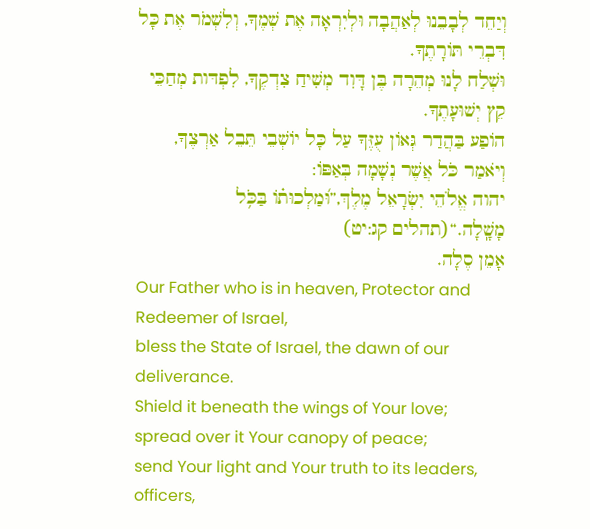וְיַחֵד לְבָבֵנוּ לְאַהֲבָה וּלְיִרְאָה אֶת שְׁמֶךָ, וְלִשְׁמֹר אֶת כָּל דִּבְרֵי תּוֹרָתֶךָ.
וּשְׁלַח לָנוּ מְהֵרָה בֶּן דָּוִד מְשִׁיחַ צִדְקֶךָ, לִפְדּות מְחַכֵּי קֵץ יְשׁוּעָתֶךָ.
הוֹפַע בַּהֲדַר גְּאוֹן עֻזֶּךָ עַל כָּל יוֹשְׁבֵי תֵּבֵל אַרְצֶךָ, וְיֹאמַר כֹּל אֲשֶׁר נְשָׁמָה בְּאַפּוֹ:
יהוה אֱלֹהֵי יִשְׂרָאֵל מֶלֶךְ,”וּ֝מַלְכוּת֗וֹ בַּכֹּ֥ל מָשָֽׁלָה.“(תהלים קג:יט)
אָמֵן סֶלָה.
Our Father who is in heaven, Protector and Redeemer of Israel,
bless the State of Israel, the dawn of our deliverance.
Shield it beneath the wings of Your love;
spread over it Your canopy of peace;
send Your light and Your truth to its leaders, officers,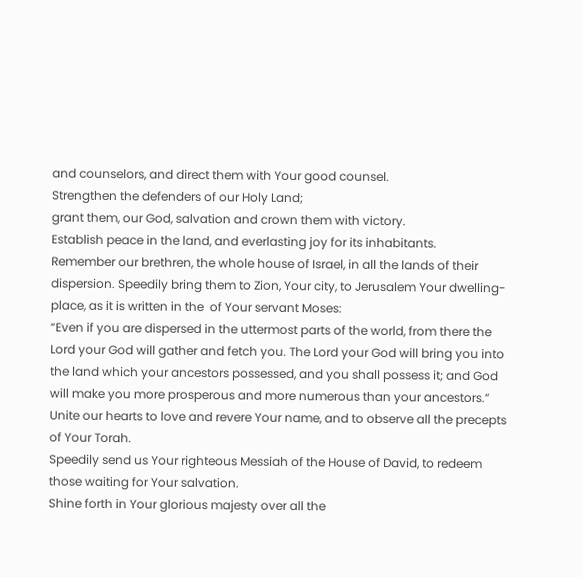and counselors, and direct them with Your good counsel.
Strengthen the defenders of our Holy Land;
grant them, our God, salvation and crown them with victory.
Establish peace in the land, and everlasting joy for its inhabitants.
Remember our brethren, the whole house of Israel, in all the lands of their dispersion. Speedily bring them to Zion, Your city, to Jerusalem Your dwelling-place, as it is written in the  of Your servant Moses:
“Even if you are dispersed in the uttermost parts of the world, from there the Lord your God will gather and fetch you. The Lord your God will bring you into the land which your ancestors possessed, and you shall possess it; and God will make you more prosperous and more numerous than your ancestors.”
Unite our hearts to love and revere Your name, and to observe all the precepts of Your Torah.
Speedily send us Your righteous Messiah of the House of David, to redeem those waiting for Your salvation.
Shine forth in Your glorious majesty over all the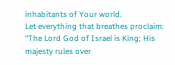inhabitants of Your world.
Let everything that breathes proclaim: “The Lord God of Israel is King; His majesty rules over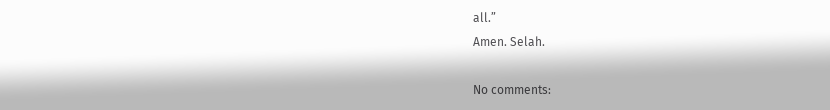all.”
Amen. Selah.

No comments: